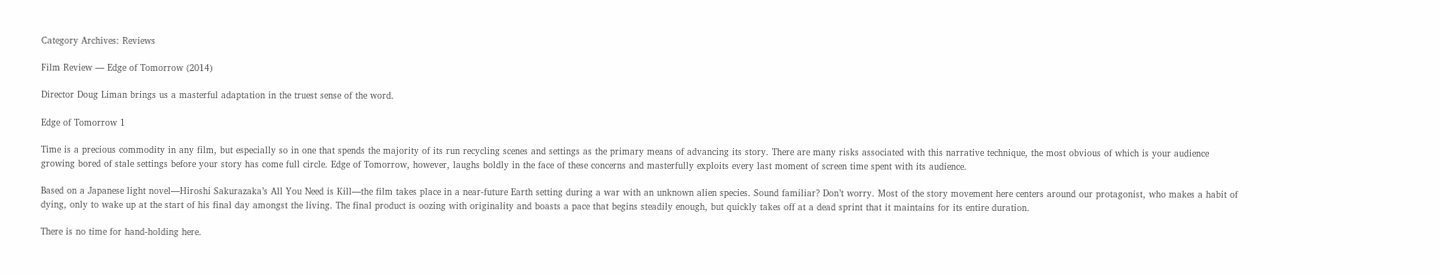Category Archives: Reviews

Film Review — Edge of Tomorrow (2014)

Director Doug Liman brings us a masterful adaptation in the truest sense of the word.

Edge of Tomorrow 1

Time is a precious commodity in any film, but especially so in one that spends the majority of its run recycling scenes and settings as the primary means of advancing its story. There are many risks associated with this narrative technique, the most obvious of which is your audience growing bored of stale settings before your story has come full circle. Edge of Tomorrow, however, laughs boldly in the face of these concerns and masterfully exploits every last moment of screen time spent with its audience.

Based on a Japanese light novel—Hiroshi Sakurazaka’s All You Need is Kill—the film takes place in a near-future Earth setting during a war with an unknown alien species. Sound familiar? Don’t worry. Most of the story movement here centers around our protagonist, who makes a habit of dying, only to wake up at the start of his final day amongst the living. The final product is oozing with originality and boasts a pace that begins steadily enough, but quickly takes off at a dead sprint that it maintains for its entire duration.

There is no time for hand-holding here.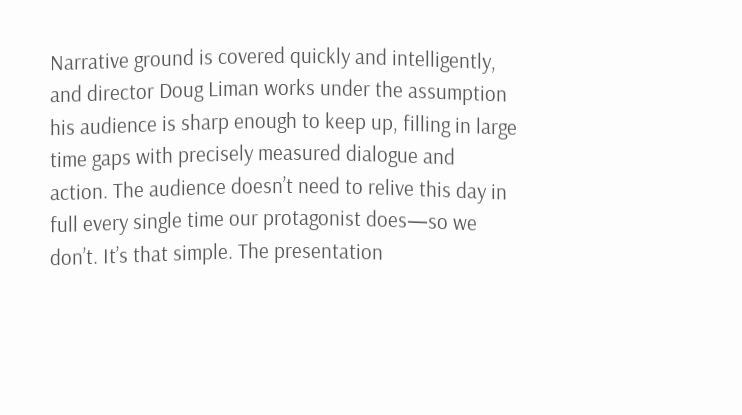Narrative ground is covered quickly and intelligently, and director Doug Liman works under the assumption his audience is sharp enough to keep up, filling in large time gaps with precisely measured dialogue and action. The audience doesn’t need to relive this day in full every single time our protagonist does—so we don’t. It’s that simple. The presentation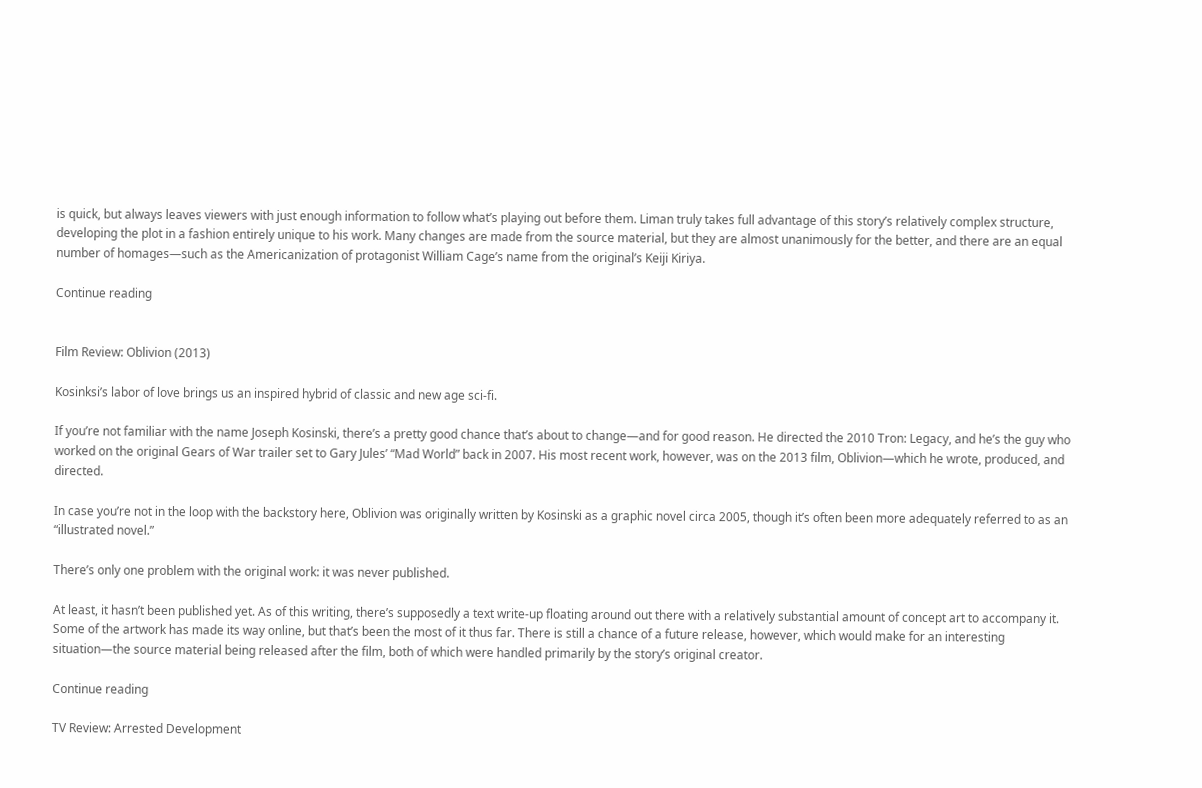is quick, but always leaves viewers with just enough information to follow what’s playing out before them. Liman truly takes full advantage of this story’s relatively complex structure, developing the plot in a fashion entirely unique to his work. Many changes are made from the source material, but they are almost unanimously for the better, and there are an equal number of homages—such as the Americanization of protagonist William Cage’s name from the original’s Keiji Kiriya.

Continue reading


Film Review: Oblivion (2013)

Kosinksi’s labor of love brings us an inspired hybrid of classic and new age sci-fi.

If you’re not familiar with the name Joseph Kosinski, there’s a pretty good chance that’s about to change—and for good reason. He directed the 2010 Tron: Legacy, and he’s the guy who worked on the original Gears of War trailer set to Gary Jules’ “Mad World” back in 2007. His most recent work, however, was on the 2013 film, Oblivion—which he wrote, produced, and directed.

In case you’re not in the loop with the backstory here, Oblivion was originally written by Kosinski as a graphic novel circa 2005, though it’s often been more adequately referred to as an “illustrated novel.”

There’s only one problem with the original work: it was never published.

At least, it hasn’t been published yet. As of this writing, there’s supposedly a text write-up floating around out there with a relatively substantial amount of concept art to accompany it. Some of the artwork has made its way online, but that’s been the most of it thus far. There is still a chance of a future release, however, which would make for an interesting situation—the source material being released after the film, both of which were handled primarily by the story’s original creator.

Continue reading

TV Review: Arrested Development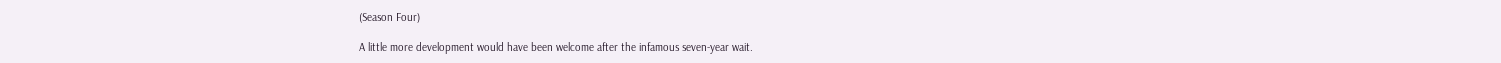(Season Four)

A little more development would have been welcome after the infamous seven-year wait.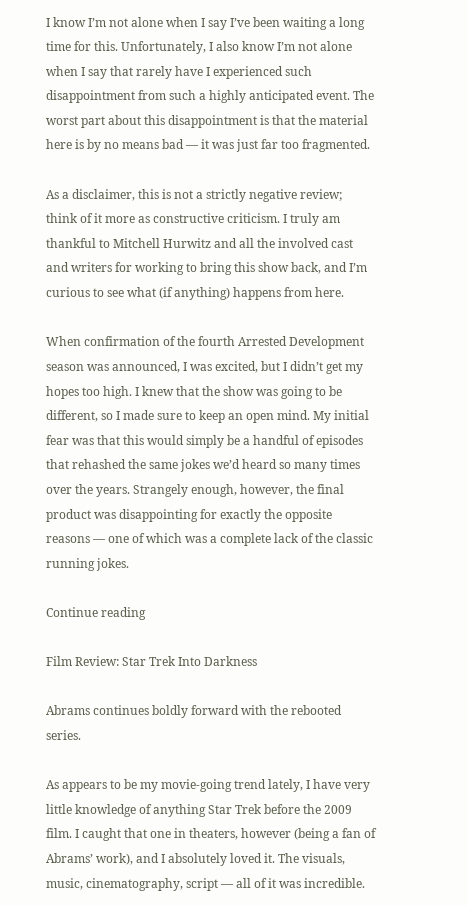I know I’m not alone when I say I’ve been waiting a long time for this. Unfortunately, I also know I’m not alone when I say that rarely have I experienced such disappointment from such a highly anticipated event. The worst part about this disappointment is that the material here is by no means bad — it was just far too fragmented.

As a disclaimer, this is not a strictly negative review; think of it more as constructive criticism. I truly am thankful to Mitchell Hurwitz and all the involved cast and writers for working to bring this show back, and I’m curious to see what (if anything) happens from here.

When confirmation of the fourth Arrested Development season was announced, I was excited, but I didn’t get my hopes too high. I knew that the show was going to be different, so I made sure to keep an open mind. My initial fear was that this would simply be a handful of episodes that rehashed the same jokes we’d heard so many times over the years. Strangely enough, however, the final product was disappointing for exactly the opposite reasons — one of which was a complete lack of the classic running jokes.

Continue reading

Film Review: Star Trek Into Darkness

Abrams continues boldly forward with the rebooted series.

As appears to be my movie-going trend lately, I have very little knowledge of anything Star Trek before the 2009 film. I caught that one in theaters, however (being a fan of Abrams’ work), and I absolutely loved it. The visuals, music, cinematography, script — all of it was incredible.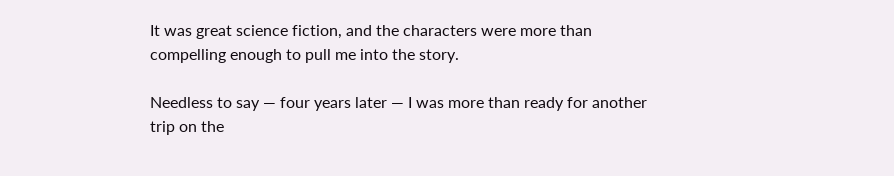It was great science fiction, and the characters were more than compelling enough to pull me into the story.

Needless to say — four years later — I was more than ready for another trip on the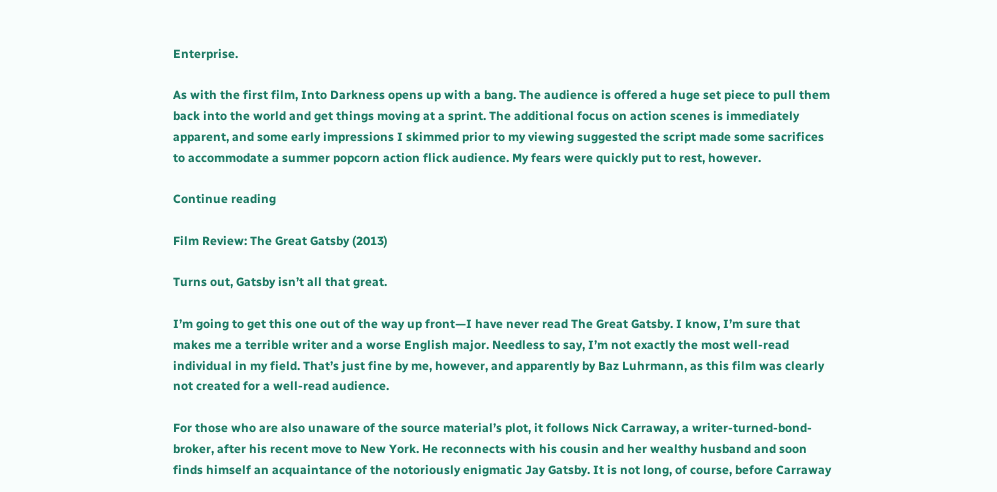Enterprise.

As with the first film, Into Darkness opens up with a bang. The audience is offered a huge set piece to pull them back into the world and get things moving at a sprint. The additional focus on action scenes is immediately apparent, and some early impressions I skimmed prior to my viewing suggested the script made some sacrifices to accommodate a summer popcorn action flick audience. My fears were quickly put to rest, however.

Continue reading

Film Review: The Great Gatsby (2013)

Turns out, Gatsby isn’t all that great.

I’m going to get this one out of the way up front—I have never read The Great Gatsby. I know, I’m sure that makes me a terrible writer and a worse English major. Needless to say, I’m not exactly the most well-read individual in my field. That’s just fine by me, however, and apparently by Baz Luhrmann, as this film was clearly not created for a well-read audience.

For those who are also unaware of the source material’s plot, it follows Nick Carraway, a writer-turned-bond-broker, after his recent move to New York. He reconnects with his cousin and her wealthy husband and soon finds himself an acquaintance of the notoriously enigmatic Jay Gatsby. It is not long, of course, before Carraway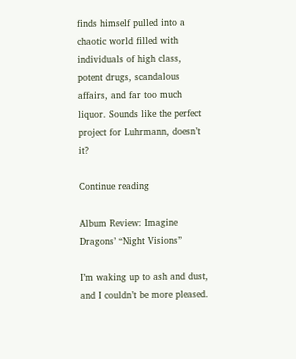finds himself pulled into a chaotic world filled with individuals of high class, potent drugs, scandalous affairs, and far too much liquor. Sounds like the perfect project for Luhrmann, doesn’t it?

Continue reading

Album Review: Imagine Dragons’ “Night Visions”

I’m waking up to ash and dust, and I couldn’t be more pleased.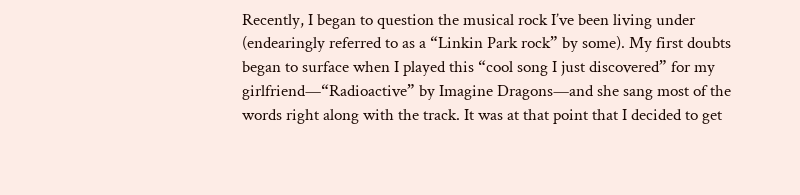Recently, I began to question the musical rock I’ve been living under (endearingly referred to as a “Linkin Park rock” by some). My first doubts began to surface when I played this “cool song I just discovered” for my girlfriend—“Radioactive” by Imagine Dragons—and she sang most of the words right along with the track. It was at that point that I decided to get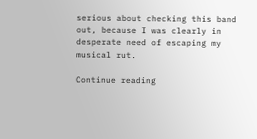serious about checking this band out, because I was clearly in desperate need of escaping my musical rut.

Continue reading